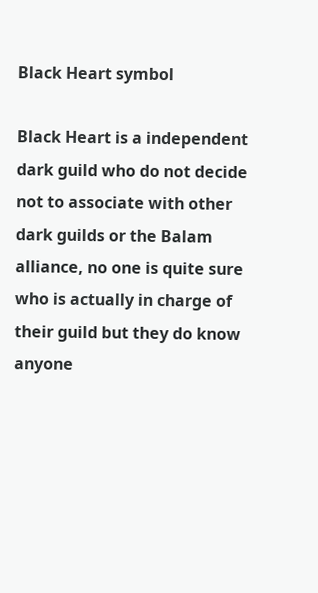Black Heart symbol

Black Heart is a independent dark guild who do not decide not to associate with other dark guilds or the Balam alliance, no one is quite sure who is actually in charge of their guild but they do know anyone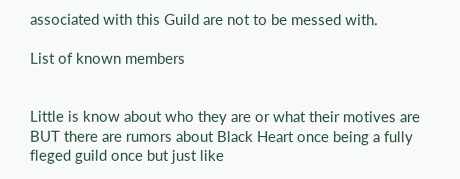associated with this Guild are not to be messed with.

List of known members


Little is know about who they are or what their motives are BUT there are rumors about Black Heart once being a fully fleged guild once but just like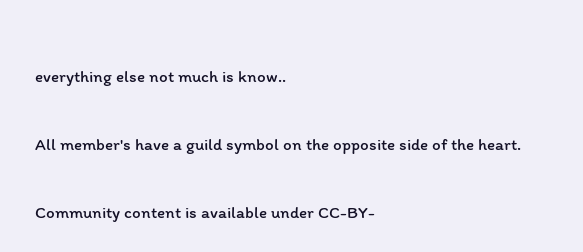everything else not much is know..

All member's have a guild symbol on the opposite side of the heart.

Community content is available under CC-BY-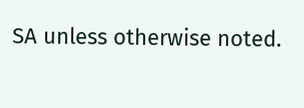SA unless otherwise noted.